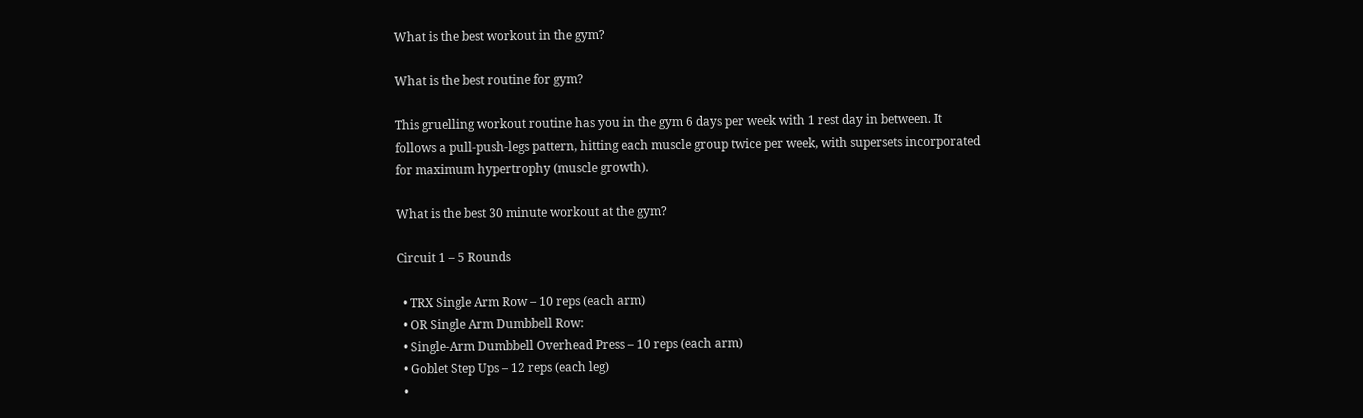What is the best workout in the gym?

What is the best routine for gym?

This gruelling workout routine has you in the gym 6 days per week with 1 rest day in between. It follows a pull-push-legs pattern, hitting each muscle group twice per week, with supersets incorporated for maximum hypertrophy (muscle growth).

What is the best 30 minute workout at the gym?

Circuit 1 – 5 Rounds

  • TRX Single Arm Row – 10 reps (each arm)
  • OR Single Arm Dumbbell Row:
  • Single-Arm Dumbbell Overhead Press – 10 reps (each arm)
  • Goblet Step Ups – 12 reps (each leg)
  •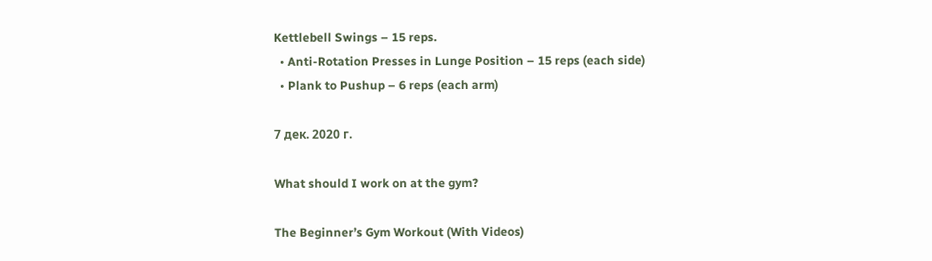Kettlebell Swings – 15 reps.
  • Anti-Rotation Presses in Lunge Position – 15 reps (each side)
  • Plank to Pushup – 6 reps (each arm)

7 дек. 2020 г.

What should I work on at the gym?

The Beginner’s Gym Workout (With Videos)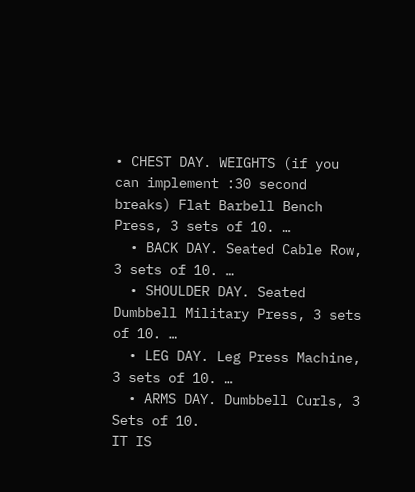• CHEST DAY. WEIGHTS (if you can implement :30 second breaks) Flat Barbell Bench Press, 3 sets of 10. …
  • BACK DAY. Seated Cable Row, 3 sets of 10. …
  • SHOULDER DAY. Seated Dumbbell Military Press, 3 sets of 10. …
  • LEG DAY. Leg Press Machine, 3 sets of 10. …
  • ARMS DAY. Dumbbell Curls, 3 Sets of 10.
IT IS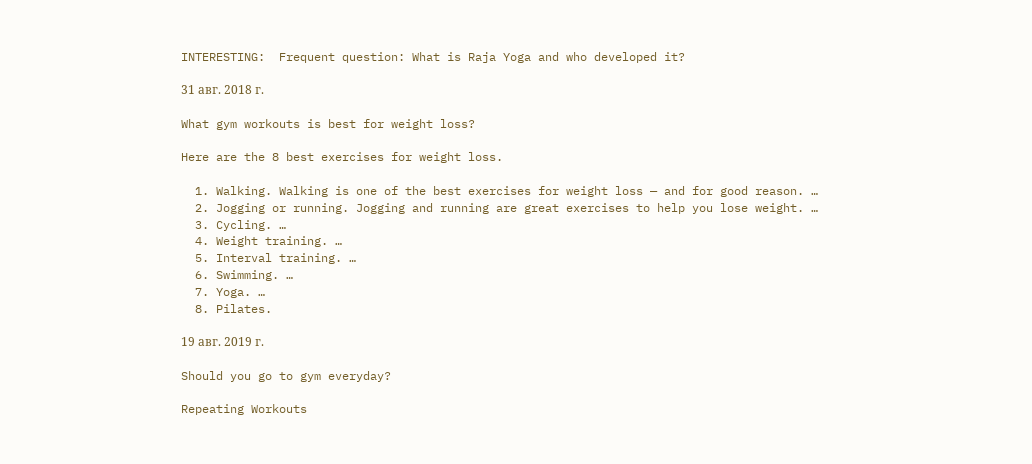INTERESTING:  Frequent question: What is Raja Yoga and who developed it?

31 авг. 2018 г.

What gym workouts is best for weight loss?

Here are the 8 best exercises for weight loss.

  1. Walking. Walking is one of the best exercises for weight loss — and for good reason. …
  2. Jogging or running. Jogging and running are great exercises to help you lose weight. …
  3. Cycling. …
  4. Weight training. …
  5. Interval training. …
  6. Swimming. …
  7. Yoga. …
  8. Pilates.

19 авг. 2019 г.

Should you go to gym everyday?

Repeating Workouts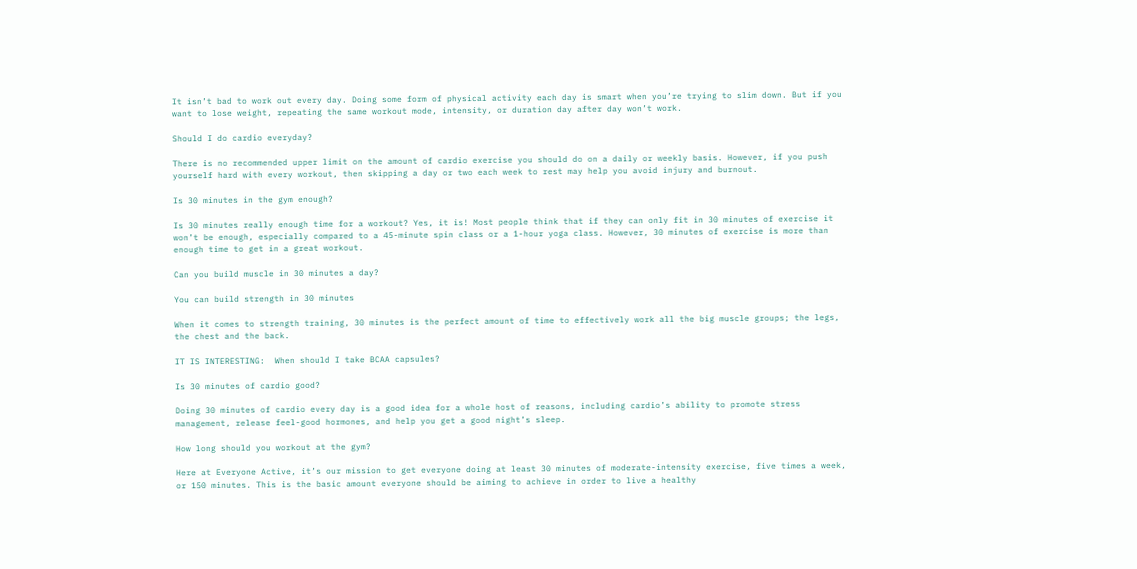It isn’t bad to work out every day. Doing some form of physical activity each day is smart when you’re trying to slim down. But if you want to lose weight, repeating the same workout mode, intensity, or duration day after day won’t work.

Should I do cardio everyday?

There is no recommended upper limit on the amount of cardio exercise you should do on a daily or weekly basis. However, if you push yourself hard with every workout, then skipping a day or two each week to rest may help you avoid injury and burnout.

Is 30 minutes in the gym enough?

Is 30 minutes really enough time for a workout? Yes, it is! Most people think that if they can only fit in 30 minutes of exercise it won’t be enough, especially compared to a 45-minute spin class or a 1-hour yoga class. However, 30 minutes of exercise is more than enough time to get in a great workout.

Can you build muscle in 30 minutes a day?

You can build strength in 30 minutes

When it comes to strength training, 30 minutes is the perfect amount of time to effectively work all the big muscle groups; the legs, the chest and the back.

IT IS INTERESTING:  When should I take BCAA capsules?

Is 30 minutes of cardio good?

Doing 30 minutes of cardio every day is a good idea for a whole host of reasons, including cardio’s ability to promote stress management, release feel-good hormones, and help you get a good night’s sleep.

How long should you workout at the gym?

Here at Everyone Active, it’s our mission to get everyone doing at least 30 minutes of moderate-intensity exercise, five times a week, or 150 minutes. This is the basic amount everyone should be aiming to achieve in order to live a healthy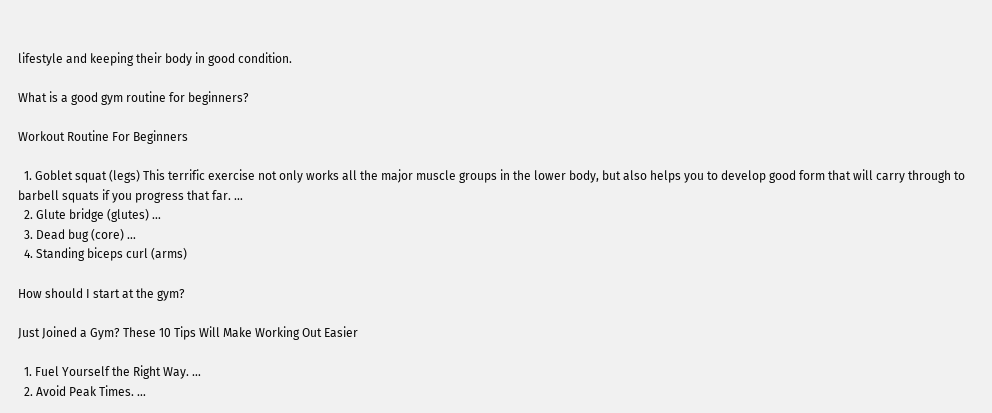lifestyle and keeping their body in good condition.

What is a good gym routine for beginners?

Workout Routine For Beginners

  1. Goblet squat (legs) This terrific exercise not only works all the major muscle groups in the lower body, but also helps you to develop good form that will carry through to barbell squats if you progress that far. …
  2. Glute bridge (glutes) …
  3. Dead bug (core) …
  4. Standing biceps curl (arms)

How should I start at the gym?

Just Joined a Gym? These 10 Tips Will Make Working Out Easier

  1. Fuel Yourself the Right Way. …
  2. Avoid Peak Times. …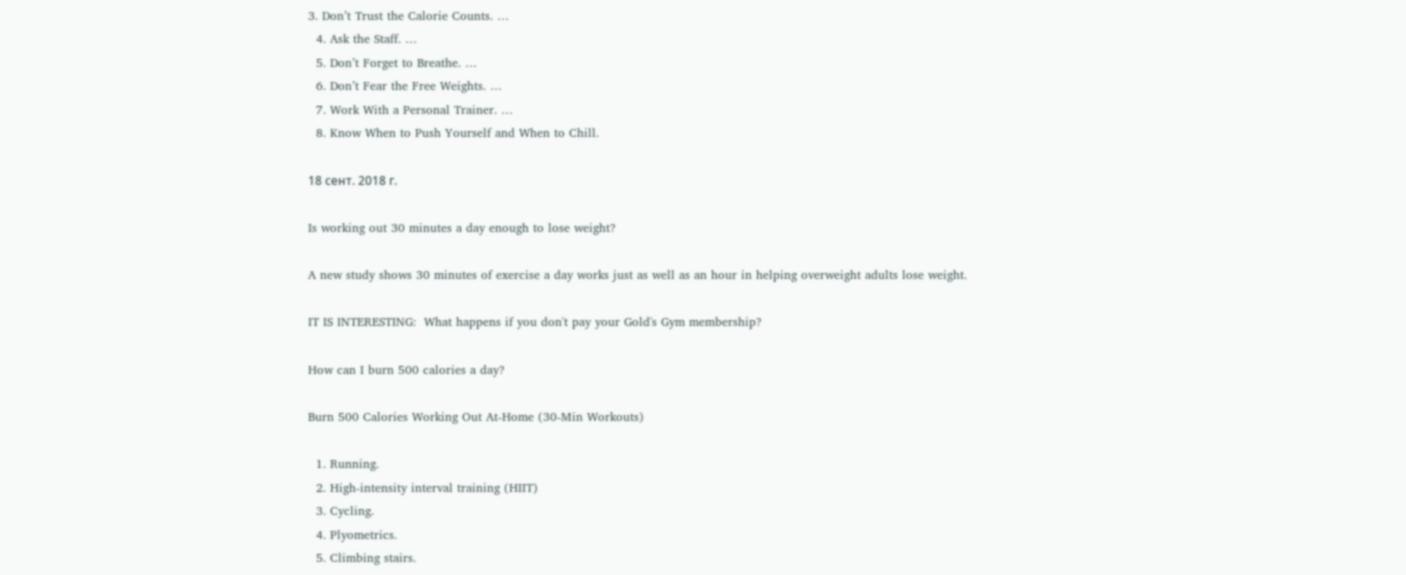3. Don’t Trust the Calorie Counts. …
  4. Ask the Staff. …
  5. Don’t Forget to Breathe. …
  6. Don’t Fear the Free Weights. …
  7. Work With a Personal Trainer. …
  8. Know When to Push Yourself and When to Chill.

18 сент. 2018 г.

Is working out 30 minutes a day enough to lose weight?

A new study shows 30 minutes of exercise a day works just as well as an hour in helping overweight adults lose weight.

IT IS INTERESTING:  What happens if you don't pay your Gold's Gym membership?

How can I burn 500 calories a day?

Burn 500 Calories Working Out At-Home (30-Min Workouts)

  1. Running.
  2. High-intensity interval training (HIIT)
  3. Cycling.
  4. Plyometrics.
  5. Climbing stairs.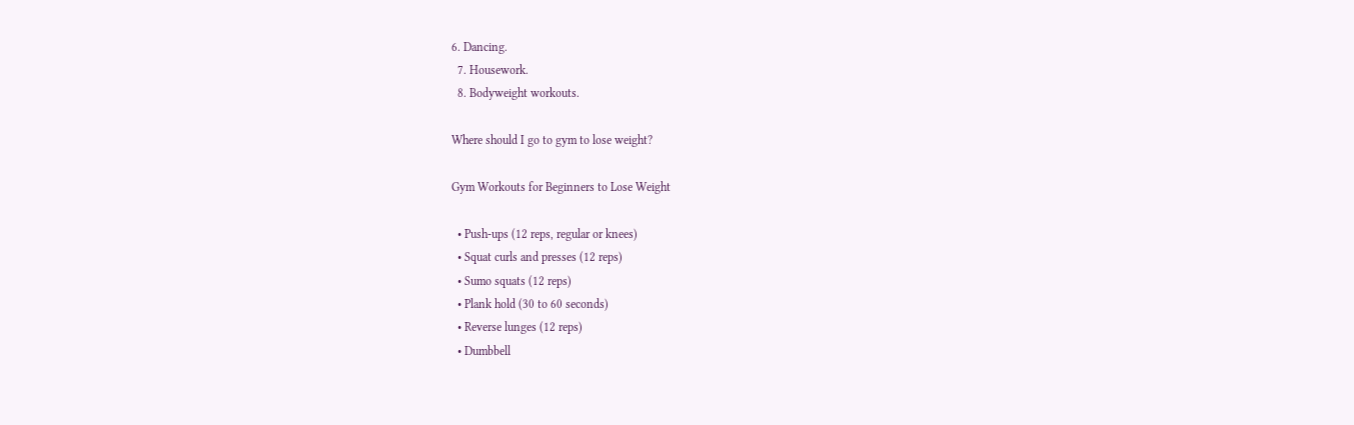6. Dancing.
  7. Housework.
  8. Bodyweight workouts.

Where should I go to gym to lose weight?

Gym Workouts for Beginners to Lose Weight

  • Push-ups (12 reps, regular or knees)
  • Squat curls and presses (12 reps)
  • Sumo squats (12 reps)
  • Plank hold (30 to 60 seconds)
  • Reverse lunges (12 reps)
  • Dumbbell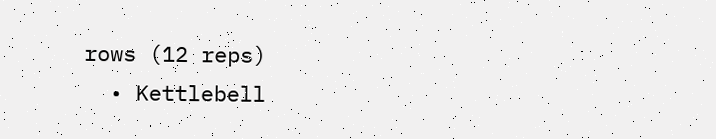rows (12 reps)
  • Kettlebell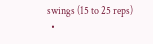swings (15 to 25 reps)
  •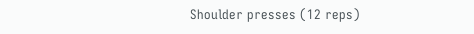Shoulder presses (12 reps)